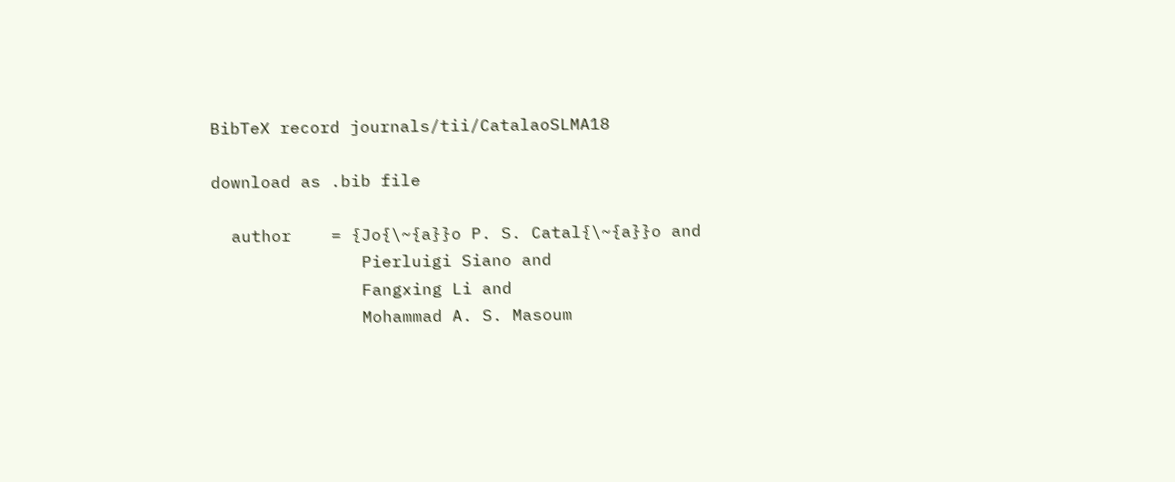BibTeX record journals/tii/CatalaoSLMA18

download as .bib file

  author    = {Jo{\~{a}}o P. S. Catal{\~{a}}o and
               Pierluigi Siano and
               Fangxing Li and
               Mohammad A. S. Masoum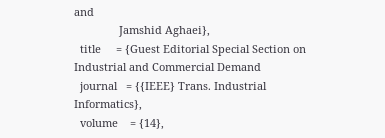and
               Jamshid Aghaei},
  title     = {Guest Editorial Special Section on Industrial and Commercial Demand
  journal   = {{IEEE} Trans. Industrial Informatics},
  volume    = {14},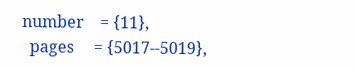number    = {11},
  pages     = {5017--5019},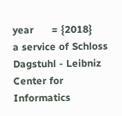year      = {2018}
a service of Schloss Dagstuhl - Leibniz Center for Informatics